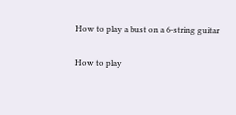How to play a bust on a 6-string guitar

How to play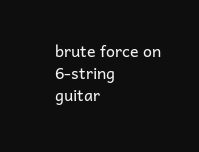brute force on 6-string guitar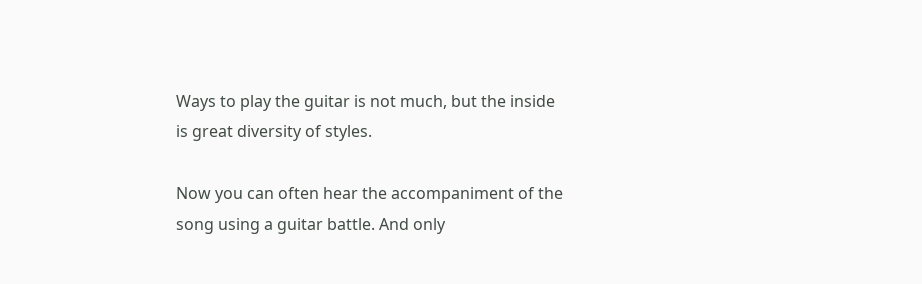Ways to play the guitar is not much, but the inside is great diversity of styles.

Now you can often hear the accompaniment of the song using a guitar battle. And only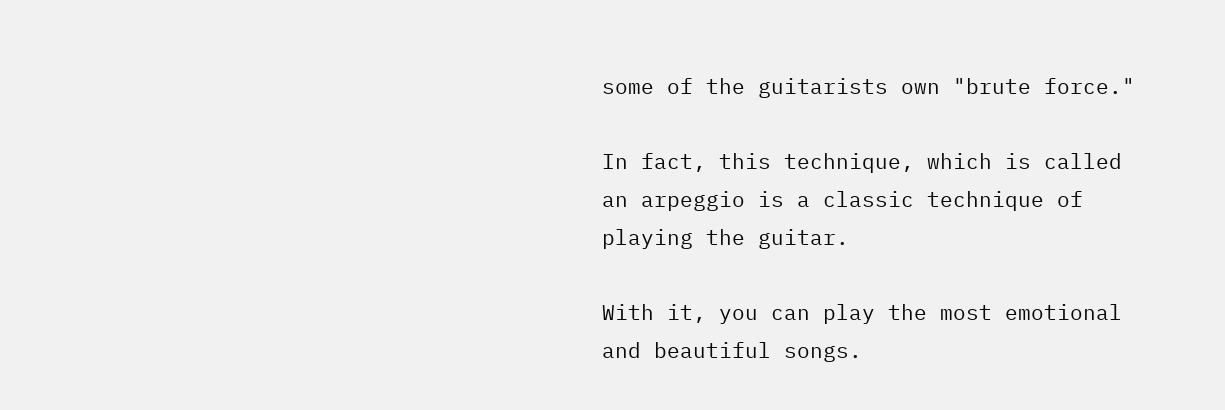some of the guitarists own "brute force."

In fact, this technique, which is called an arpeggio is a classic technique of playing the guitar.

With it, you can play the most emotional and beautiful songs.